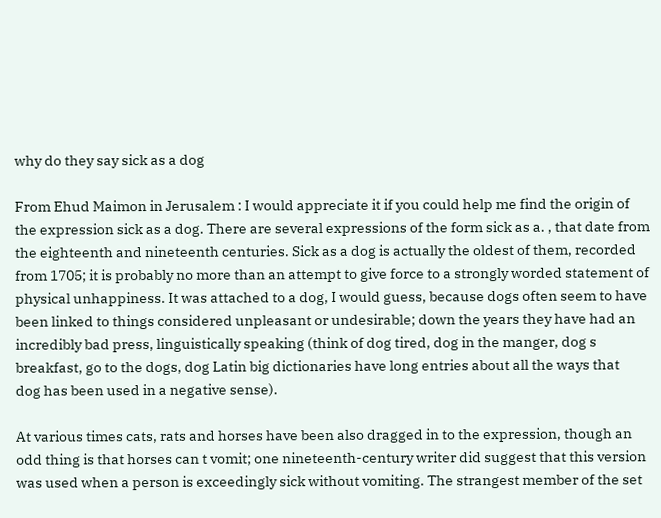why do they say sick as a dog

From Ehud Maimon in Jerusalem : I would appreciate it if you could help me find the origin of the expression sick as a dog. There are several expressions of the form sick as a. , that date from the eighteenth and nineteenth centuries. Sick as a dog is actually the oldest of them, recorded from 1705; it is probably no more than an attempt to give force to a strongly worded statement of physical unhappiness. It was attached to a dog, I would guess, because dogs often seem to have been linked to things considered unpleasant or undesirable; down the years they have had an incredibly bad press, linguistically speaking (think of dog tired, dog in the manger, dog s breakfast, go to the dogs, dog Latin big dictionaries have long entries about all the ways that
dog has been used in a negative sense).

At various times cats, rats and horses have been also dragged in to the expression, though an odd thing is that horses can t vomit; one nineteenth-century writer did suggest that this version was used when a person is exceedingly sick without vomiting. The strangest member of the set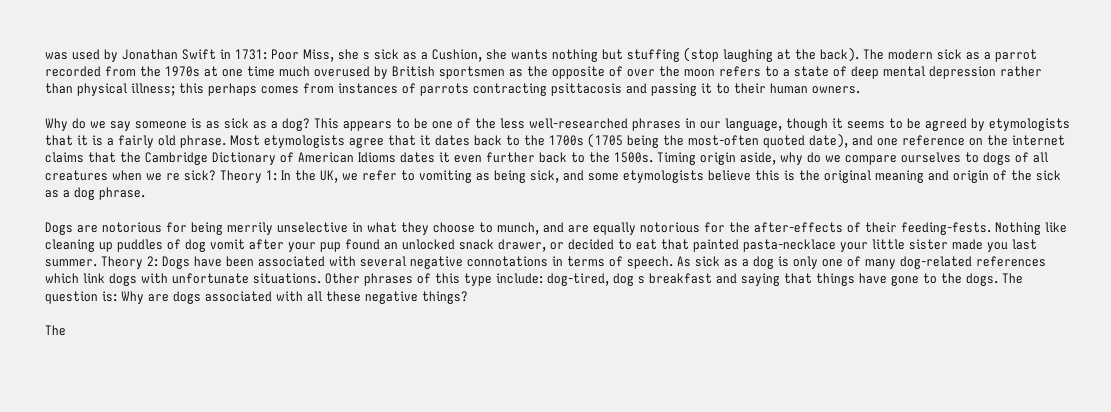was used by Jonathan Swift in 1731: Poor Miss, she s sick as a Cushion, she wants nothing but stuffing (stop laughing at the back). The modern sick as a parrot recorded from the 1970s at one time much overused by British sportsmen as the opposite of over the moon refers to a state of deep mental depression rather than physical illness; this perhaps comes from instances of parrots contracting psittacosis and passing it to their human owners.

Why do we say someone is as sick as a dog? This appears to be one of the less well-researched phrases in our language, though it seems to be agreed by etymologists that it is a fairly old phrase. Most etymologists agree that it dates back to the 1700s (1705 being the most-often quoted date), and one reference on the internet claims that the Cambridge Dictionary of American Idioms dates it even further back to the 1500s. Timing origin aside, why do we compare ourselves to dogs of all creatures when we re sick? Theory 1: In the UK, we refer to vomiting as being sick, and some etymologists believe this is the original meaning and origin of the sick as a dog phrase.

Dogs are notorious for being merrily unselective in what they choose to munch, and are equally notorious for the after-effects of their feeding-fests. Nothing like cleaning up puddles of dog vomit after your pup found an unlocked snack drawer, or decided to eat that painted pasta-necklace your little sister made you last summer. Theory 2: Dogs have been associated with several negative connotations in terms of speech. As sick as a dog is only one of many dog-related references which link dogs with unfortunate situations. Other phrases of this type include: dog-tired, dog s breakfast and saying that things have gone to the dogs. The question is: Why are dogs associated with all these negative things?

The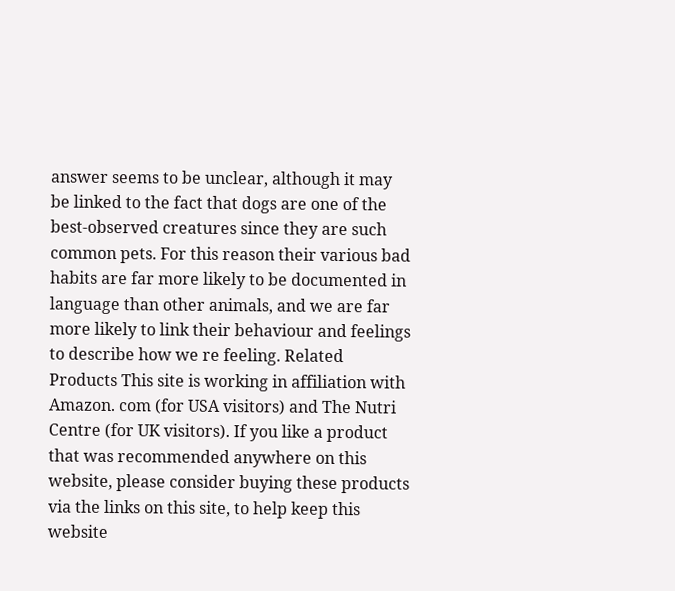answer seems to be unclear, although it may be linked to the fact that dogs are one of the best-observed creatures since they are such common pets. For this reason their various bad habits are far more likely to be documented in language than other animals, and we are far more likely to link their behaviour and feelings to describe how we re feeling. Related Products This site is working in affiliation with Amazon. com (for USA visitors) and The Nutri Centre (for UK visitors). If you like a product that was recommended anywhere on this website, please consider buying these products via the links on this site, to help keep this website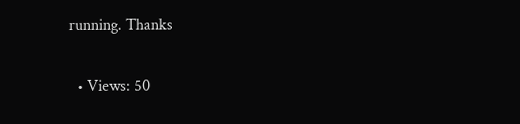running. Thanks

  • Views: 50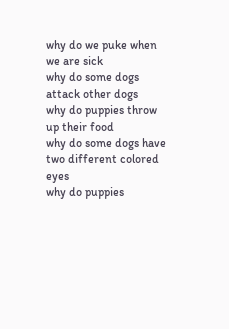why do we puke when we are sick
why do some dogs attack other dogs
why do puppies throw up their food
why do some dogs have two different colored eyes
why do puppies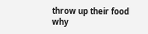throw up their food
why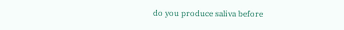do you produce saliva before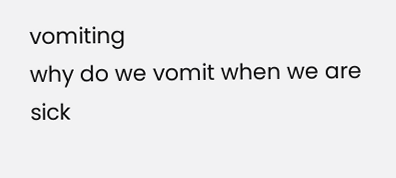vomiting
why do we vomit when we are sick